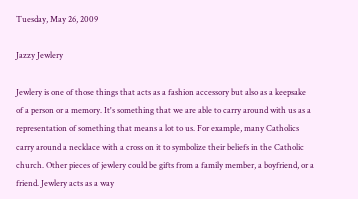Tuesday, May 26, 2009

Jazzy Jewlery

Jewlery is one of those things that acts as a fashion accessory but also as a keepsake of a person or a memory. It's something that we are able to carry around with us as a representation of something that means a lot to us. For example, many Catholics carry around a necklace with a cross on it to symbolize their beliefs in the Catholic church. Other pieces of jewlery could be gifts from a family member, a boyfriend, or a friend. Jewlery acts as a way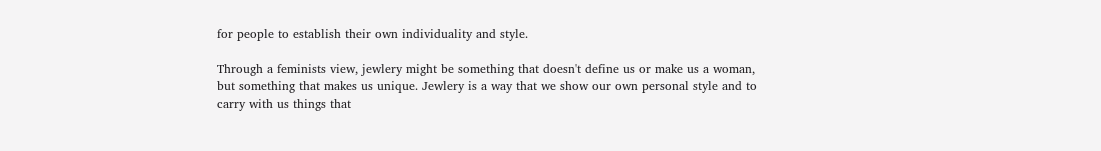for people to establish their own individuality and style.

Through a feminists view, jewlery might be something that doesn't define us or make us a woman, but something that makes us unique. Jewlery is a way that we show our own personal style and to carry with us things that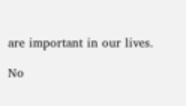are important in our lives.

No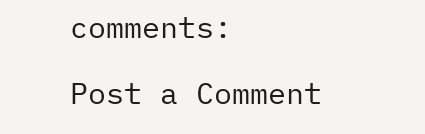comments:

Post a Comment